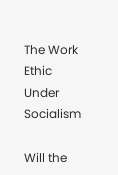The Work Ethic Under Socialism

Will the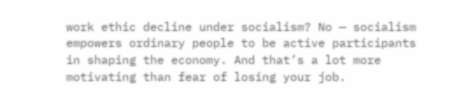work ethic decline under socialism? No — socialism empowers ordinary people to be active participants in shaping the economy. And that’s a lot more motivating than fear of losing your job.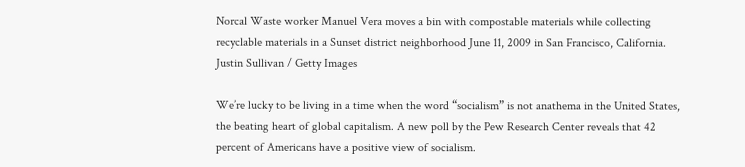Norcal Waste worker Manuel Vera moves a bin with compostable materials while collecting recyclable materials in a Sunset district neighborhood June 11, 2009 in San Francisco, California. Justin Sullivan / Getty Images

We’re lucky to be living in a time when the word “socialism” is not anathema in the United States, the beating heart of global capitalism. A new poll by the Pew Research Center reveals that 42 percent of Americans have a positive view of socialism.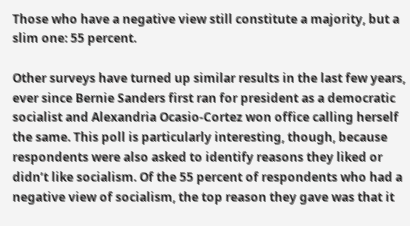Those who have a negative view still constitute a majority, but a slim one: 55 percent.

Other surveys have turned up similar results in the last few years, ever since Bernie Sanders first ran for president as a democratic socialist and Alexandria Ocasio-Cortez won office calling herself the same. This poll is particularly interesting, though, because respondents were also asked to identify reasons they liked or didn’t like socialism. Of the 55 percent of respondents who had a negative view of socialism, the top reason they gave was that it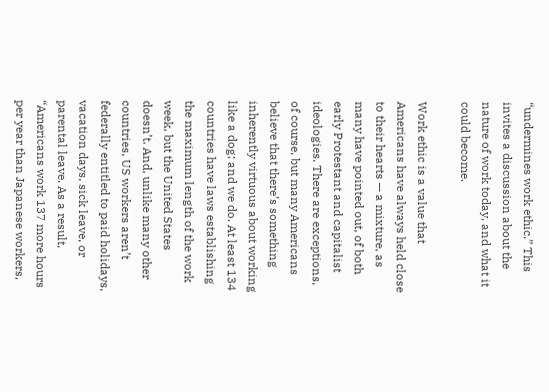“undermines work ethic.” This invites a discussion about the nature of work today, and what it could become.

Work ethic is a value that Americans have always held close to their hearts — a mixture, as many have pointed out, of both early Protestant and capitalist ideologies. There are exceptions, of course, but many Americans believe that there’s something inherently virtuous about working like a dog; and we do. At least 134 countries have laws establishing the maximum length of the work week, but the United States doesn’t. And, unlike many other countries, US workers aren’t federally entitled to paid holidays, vacation days, sick leave, or parental leave. As a result, “Americans work 137 more hours per year than Japanese workers,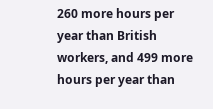260 more hours per year than British workers, and 499 more hours per year than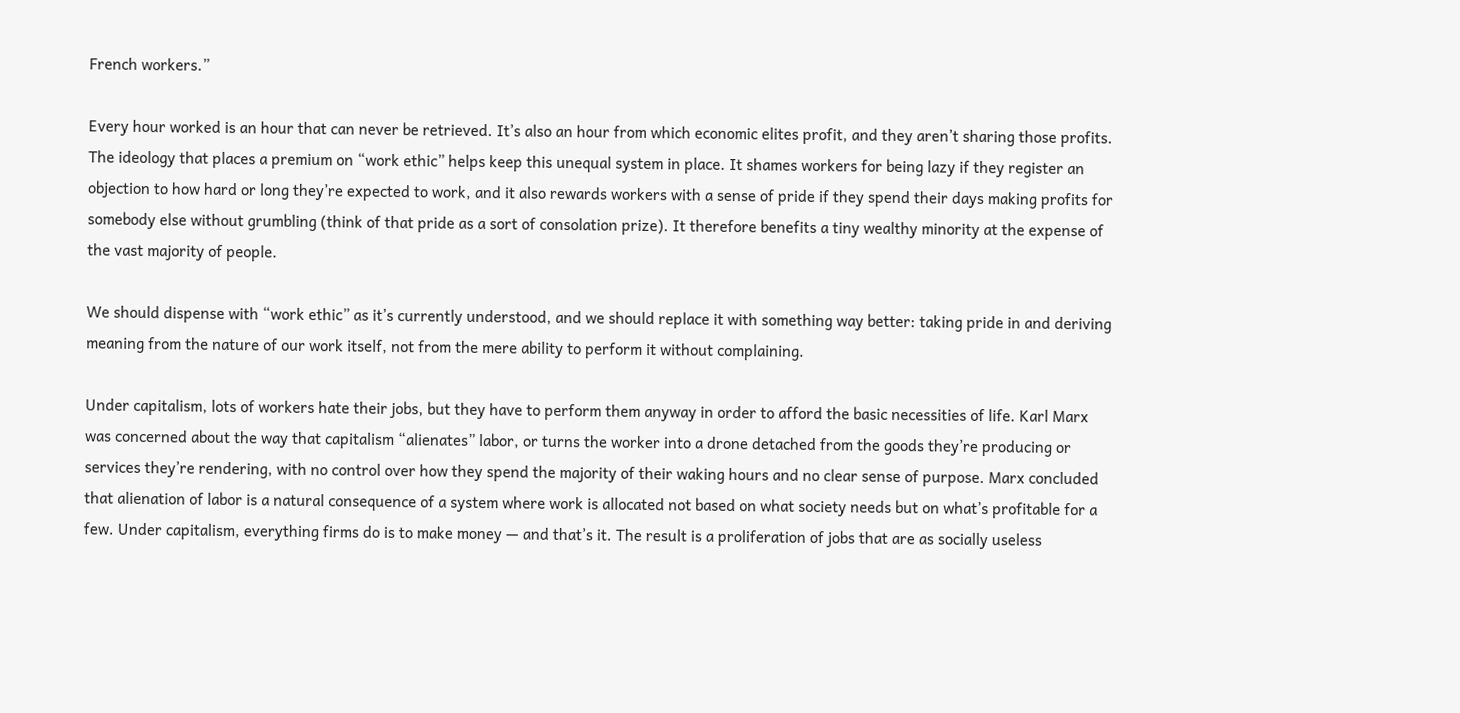French workers.”

Every hour worked is an hour that can never be retrieved. It’s also an hour from which economic elites profit, and they aren’t sharing those profits. The ideology that places a premium on “work ethic” helps keep this unequal system in place. It shames workers for being lazy if they register an objection to how hard or long they’re expected to work, and it also rewards workers with a sense of pride if they spend their days making profits for somebody else without grumbling (think of that pride as a sort of consolation prize). It therefore benefits a tiny wealthy minority at the expense of the vast majority of people.

We should dispense with “work ethic” as it’s currently understood, and we should replace it with something way better: taking pride in and deriving meaning from the nature of our work itself, not from the mere ability to perform it without complaining.

Under capitalism, lots of workers hate their jobs, but they have to perform them anyway in order to afford the basic necessities of life. Karl Marx was concerned about the way that capitalism “alienates” labor, or turns the worker into a drone detached from the goods they’re producing or services they’re rendering, with no control over how they spend the majority of their waking hours and no clear sense of purpose. Marx concluded that alienation of labor is a natural consequence of a system where work is allocated not based on what society needs but on what’s profitable for a few. Under capitalism, everything firms do is to make money — and that’s it. The result is a proliferation of jobs that are as socially useless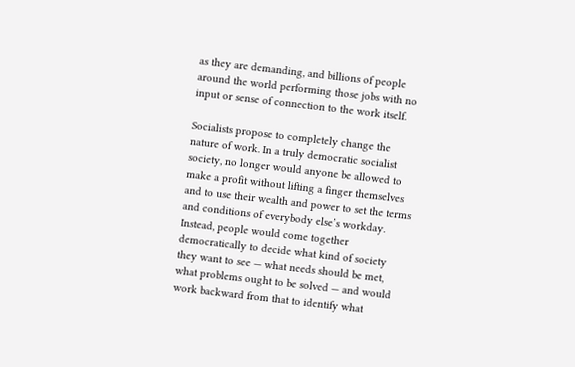as they are demanding, and billions of people around the world performing those jobs with no input or sense of connection to the work itself.

Socialists propose to completely change the nature of work. In a truly democratic socialist society, no longer would anyone be allowed to make a profit without lifting a finger themselves and to use their wealth and power to set the terms and conditions of everybody else’s workday. Instead, people would come together democratically to decide what kind of society they want to see — what needs should be met, what problems ought to be solved — and would work backward from that to identify what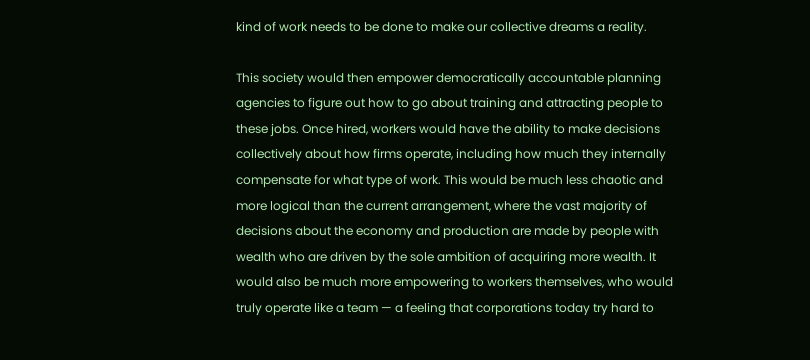kind of work needs to be done to make our collective dreams a reality.

This society would then empower democratically accountable planning agencies to figure out how to go about training and attracting people to these jobs. Once hired, workers would have the ability to make decisions collectively about how firms operate, including how much they internally compensate for what type of work. This would be much less chaotic and more logical than the current arrangement, where the vast majority of decisions about the economy and production are made by people with wealth who are driven by the sole ambition of acquiring more wealth. It would also be much more empowering to workers themselves, who would truly operate like a team — a feeling that corporations today try hard to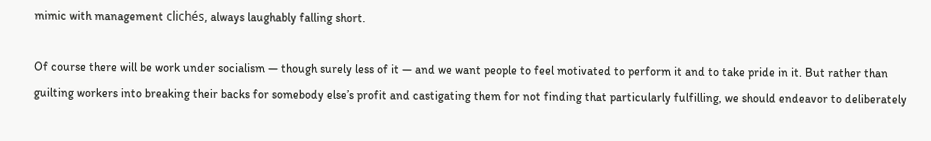mimic with management clichés, always laughably falling short.

Of course there will be work under socialism — though surely less of it — and we want people to feel motivated to perform it and to take pride in it. But rather than guilting workers into breaking their backs for somebody else’s profit and castigating them for not finding that particularly fulfilling, we should endeavor to deliberately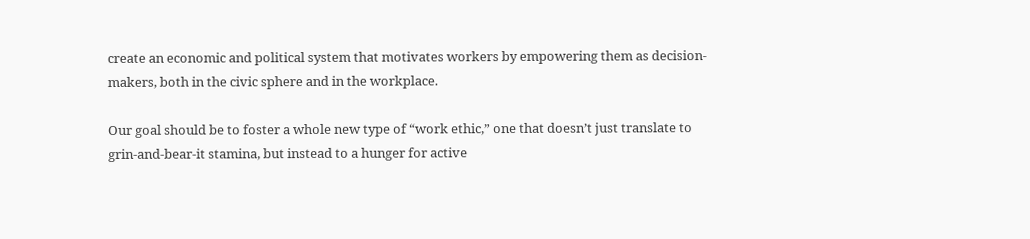create an economic and political system that motivates workers by empowering them as decision-makers, both in the civic sphere and in the workplace.

Our goal should be to foster a whole new type of “work ethic,” one that doesn’t just translate to grin-and-bear-it stamina, but instead to a hunger for active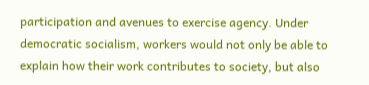participation and avenues to exercise agency. Under democratic socialism, workers would not only be able to explain how their work contributes to society, but also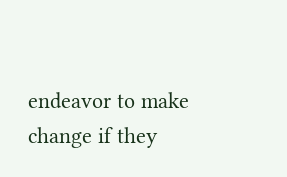endeavor to make change if they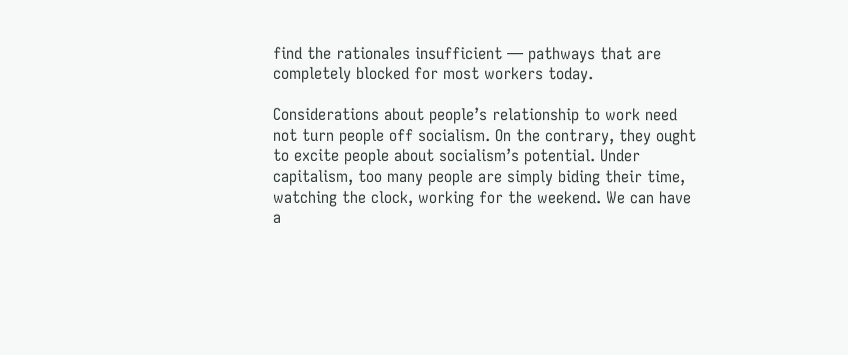find the rationales insufficient — pathways that are completely blocked for most workers today.

Considerations about people’s relationship to work need not turn people off socialism. On the contrary, they ought to excite people about socialism’s potential. Under capitalism, too many people are simply biding their time, watching the clock, working for the weekend. We can have a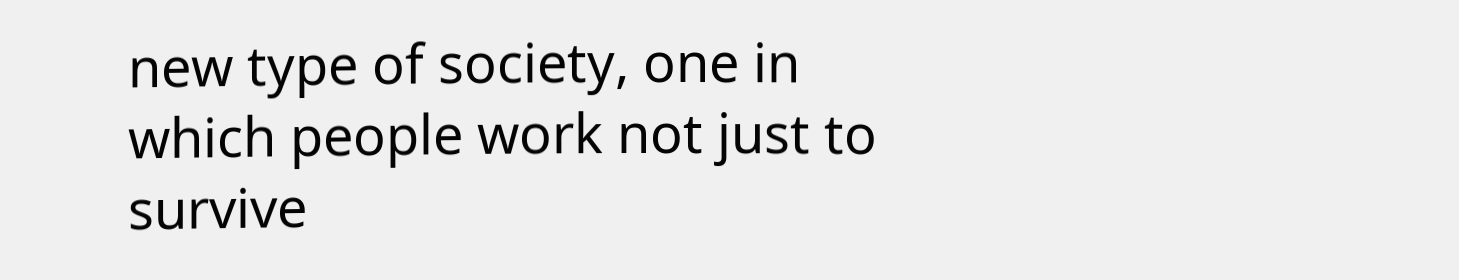new type of society, one in which people work not just to survive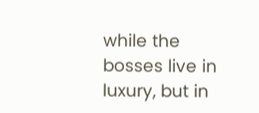while the bosses live in luxury, but in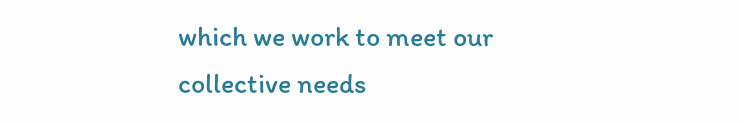which we work to meet our collective needs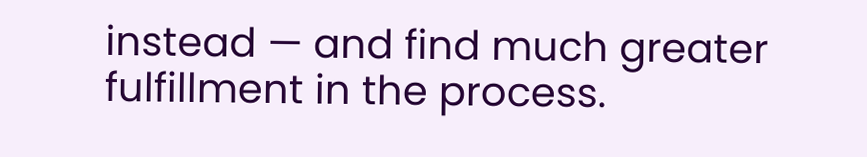instead — and find much greater fulfillment in the process.